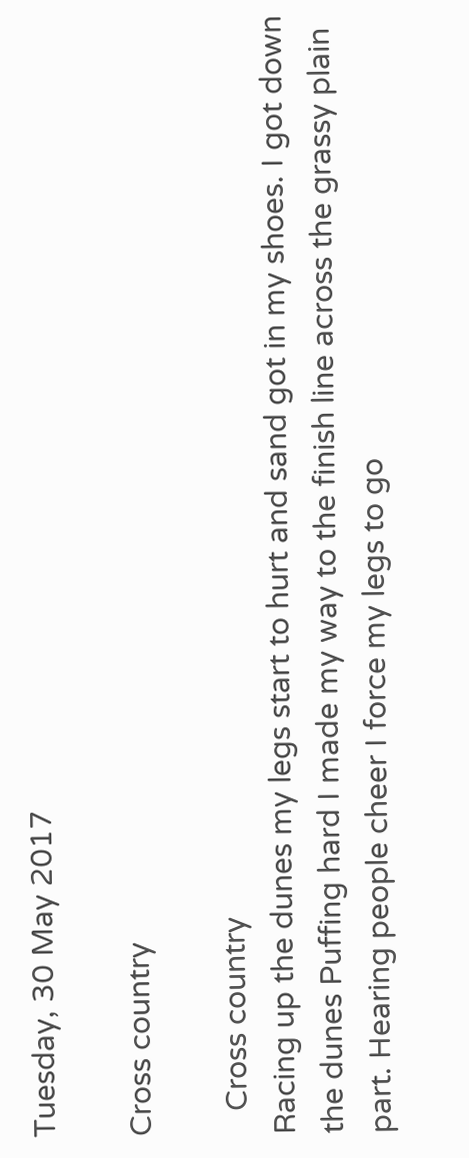Tuesday, 30 May 2017

Cross country

   Cross country
Racing up the dunes my legs start to hurt and sand got in my shoes. I got down the dunes Puffing hard I made my way to the finish line across the grassy plain part. Hearing people cheer I force my legs to go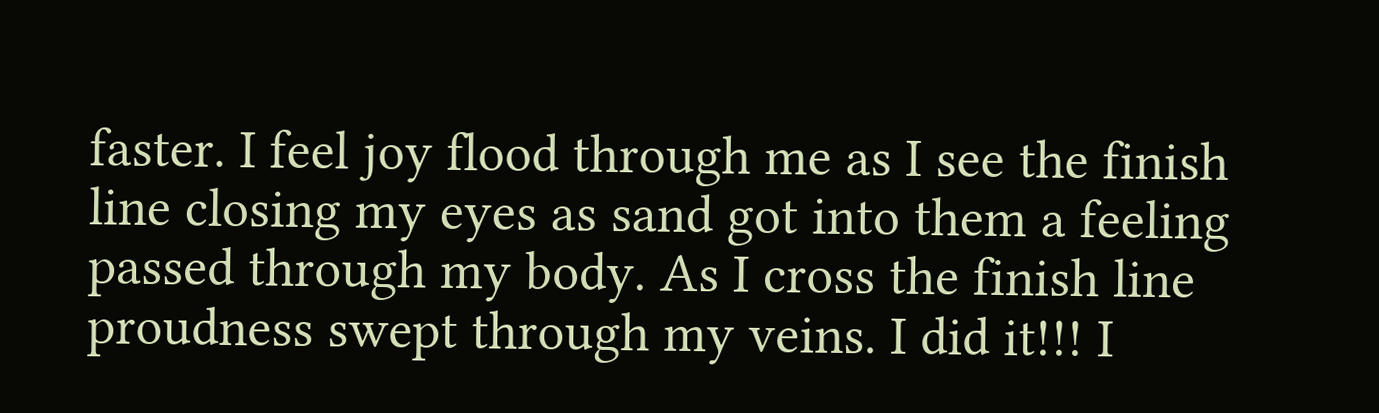faster. I feel joy flood through me as I see the finish line closing my eyes as sand got into them a feeling passed through my body. As I cross the finish line proudness swept through my veins. I did it!!! I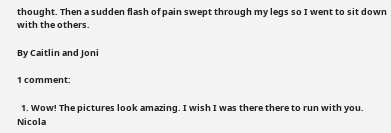thought. Then a sudden flash of pain swept through my legs so I went to sit down with the others.

By Caitlin and Joni

1 comment:

  1. Wow! The pictures look amazing. I wish I was there there to run with you. Nicola